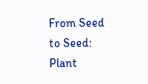From Seed to Seed:
Plant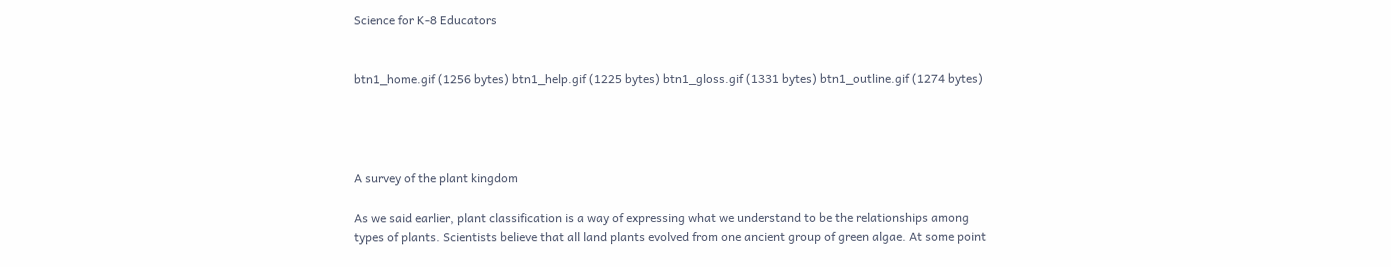Science for K-8 Educators


btn1_home.gif (1256 bytes) btn1_help.gif (1225 bytes) btn1_gloss.gif (1331 bytes) btn1_outline.gif (1274 bytes)




A survey of the plant kingdom

As we said earlier, plant classification is a way of expressing what we understand to be the relationships among types of plants. Scientists believe that all land plants evolved from one ancient group of green algae. At some point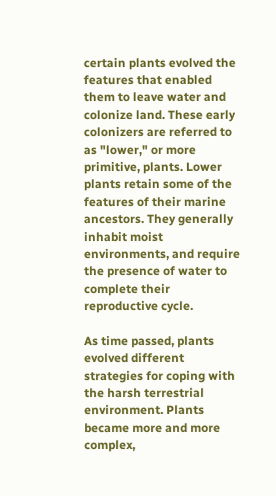certain plants evolved the features that enabled them to leave water and colonize land. These early colonizers are referred to as "lower," or more primitive, plants. Lower plants retain some of the features of their marine ancestors. They generally inhabit moist environments, and require the presence of water to complete their reproductive cycle.

As time passed, plants evolved different strategies for coping with the harsh terrestrial environment. Plants became more and more complex,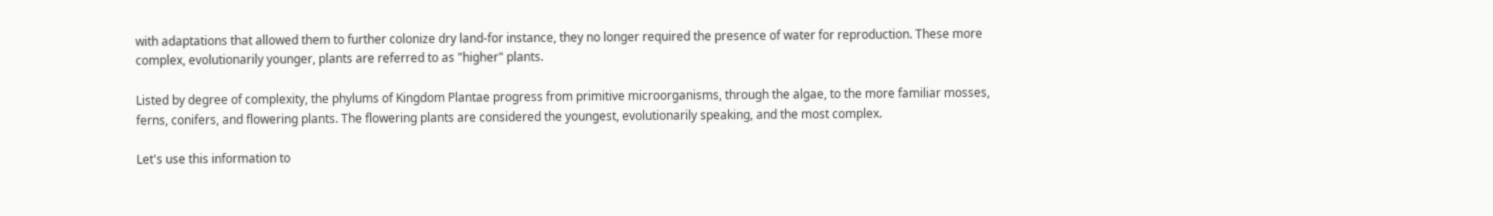with adaptations that allowed them to further colonize dry land-for instance, they no longer required the presence of water for reproduction. These more complex, evolutionarily younger, plants are referred to as "higher" plants.

Listed by degree of complexity, the phylums of Kingdom Plantae progress from primitive microorganisms, through the algae, to the more familiar mosses, ferns, conifers, and flowering plants. The flowering plants are considered the youngest, evolutionarily speaking, and the most complex.

Let's use this information to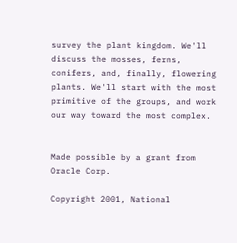survey the plant kingdom. We'll discuss the mosses, ferns, conifers, and, finally, flowering plants. We'll start with the most primitive of the groups, and work our way toward the most complex.


Made possible by a grant from Oracle Corp.

Copyright 2001, National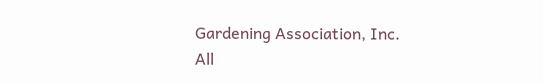Gardening Association, Inc.
All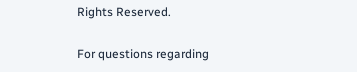Rights Reserved.

For questions regarding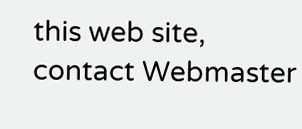this web site, contact Webmaster